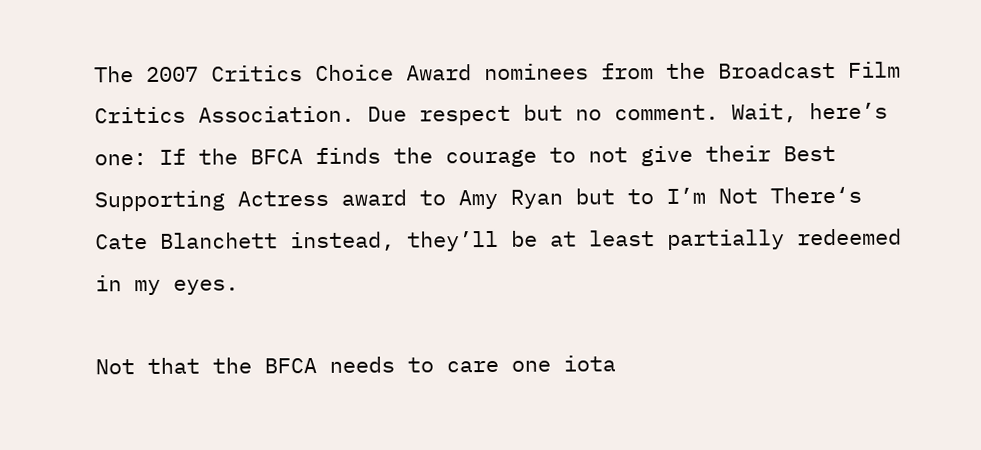The 2007 Critics Choice Award nominees from the Broadcast Film Critics Association. Due respect but no comment. Wait, here’s one: If the BFCA finds the courage to not give their Best Supporting Actress award to Amy Ryan but to I’m Not There‘s Cate Blanchett instead, they’ll be at least partially redeemed in my eyes.

Not that the BFCA needs to care one iota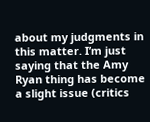about my judgments in this matter. I’m just saying that the Amy Ryan thing has become a slight issue (critics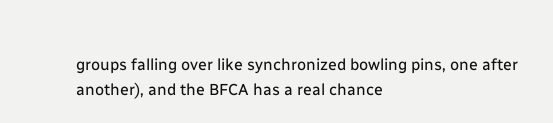groups falling over like synchronized bowling pins, one after another), and the BFCA has a real chance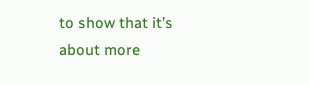to show that it’s about more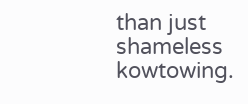than just shameless kowtowing.